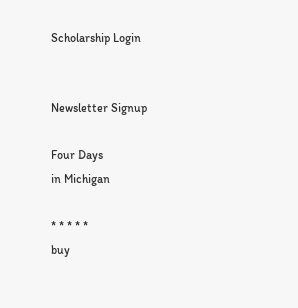Scholarship Login


Newsletter Signup

Four Days
in Michigan

* * * * *
buy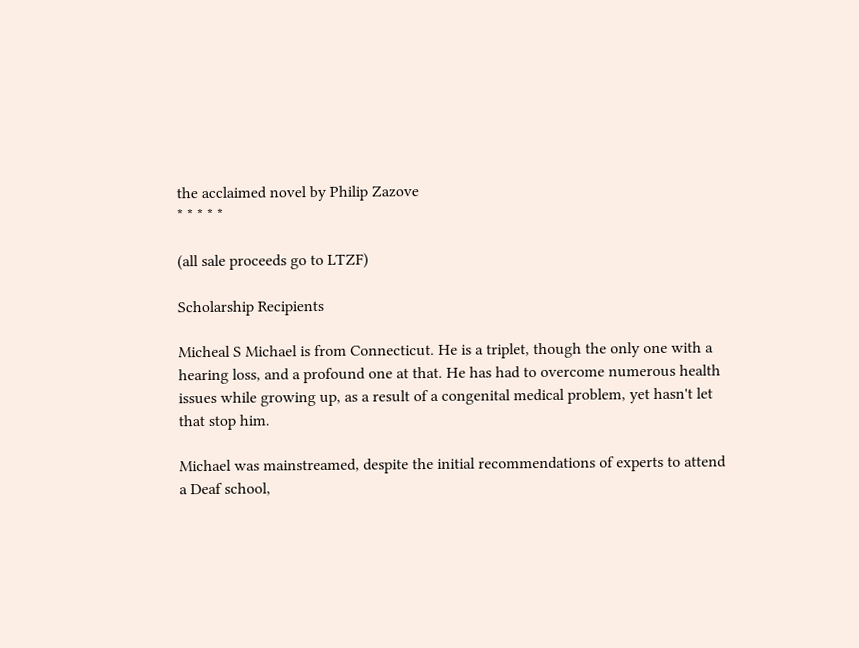the acclaimed novel by Philip Zazove
* * * * *

(all sale proceeds go to LTZF)

Scholarship Recipients

Micheal S Michael is from Connecticut. He is a triplet, though the only one with a hearing loss, and a profound one at that. He has had to overcome numerous health issues while growing up, as a result of a congenital medical problem, yet hasn't let that stop him.

Michael was mainstreamed, despite the initial recommendations of experts to attend a Deaf school,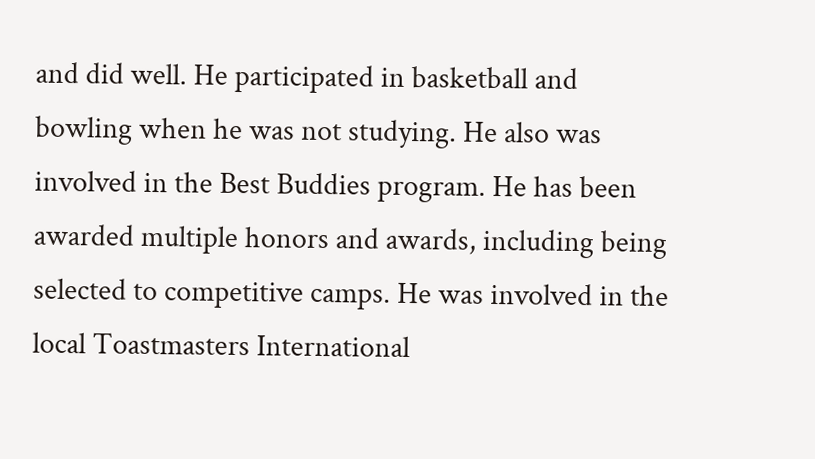and did well. He participated in basketball and bowling when he was not studying. He also was involved in the Best Buddies program. He has been awarded multiple honors and awards, including being selected to competitive camps. He was involved in the local Toastmasters International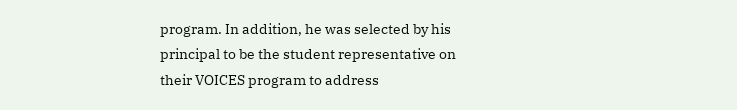program. In addition, he was selected by his principal to be the student representative on their VOICES program to address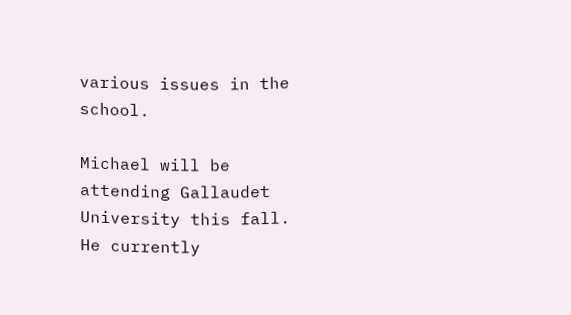various issues in the school.

Michael will be attending Gallaudet University this fall. He currently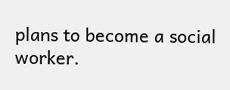plans to become a social worker.